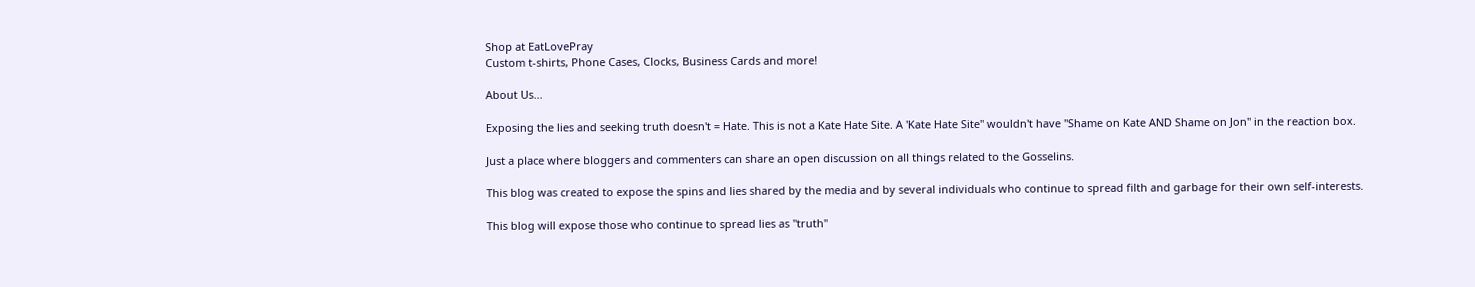Shop at EatLovePray
Custom t-shirts, Phone Cases, Clocks, Business Cards and more!

About Us...

Exposing the lies and seeking truth doesn't = Hate. This is not a Kate Hate Site. A 'Kate Hate Site" wouldn't have "Shame on Kate AND Shame on Jon" in the reaction box.

Just a place where bloggers and commenters can share an open discussion on all things related to the Gosselins.

This blog was created to expose the spins and lies shared by the media and by several individuals who continue to spread filth and garbage for their own self-interests.

This blog will expose those who continue to spread lies as "truth"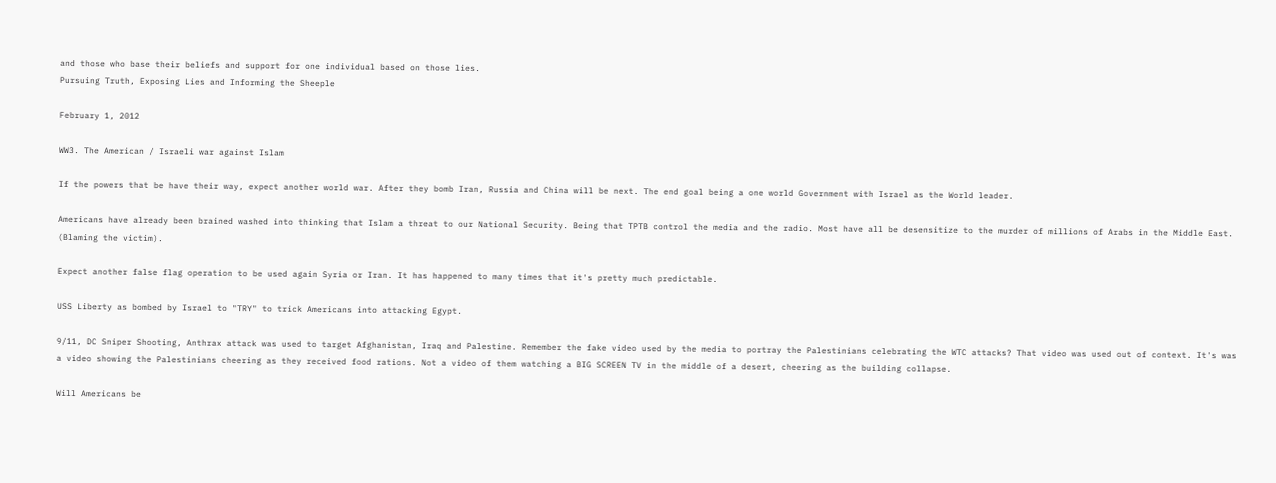and those who base their beliefs and support for one individual based on those lies.
Pursuing Truth, Exposing Lies and Informing the Sheeple

February 1, 2012

WW3. The American / Israeli war against Islam

If the powers that be have their way, expect another world war. After they bomb Iran, Russia and China will be next. The end goal being a one world Government with Israel as the World leader.

Americans have already been brained washed into thinking that Islam a threat to our National Security. Being that TPTB control the media and the radio. Most have all be desensitize to the murder of millions of Arabs in the Middle East. (Blaming the victim).

Expect another false flag operation to be used again Syria or Iran. It has happened to many times that it's pretty much predictable.

USS Liberty as bombed by Israel to "TRY" to trick Americans into attacking Egypt.

9/11, DC Sniper Shooting, Anthrax attack was used to target Afghanistan, Iraq and Palestine. Remember the fake video used by the media to portray the Palestinians celebrating the WTC attacks? That video was used out of context. It's was a video showing the Palestinians cheering as they received food rations. Not a video of them watching a BIG SCREEN TV in the middle of a desert, cheering as the building collapse.

Will Americans be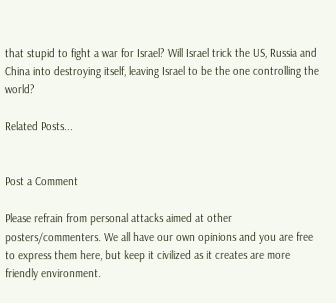that stupid to fight a war for Israel? Will Israel trick the US, Russia and China into destroying itself, leaving Israel to be the one controlling the world?

Related Posts...


Post a Comment

Please refrain from personal attacks aimed at other posters/commenters. We all have our own opinions and you are free to express them here, but keep it civilized as it creates are more friendly environment.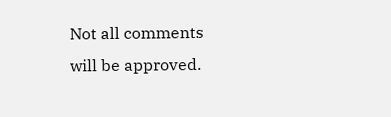Not all comments will be approved.